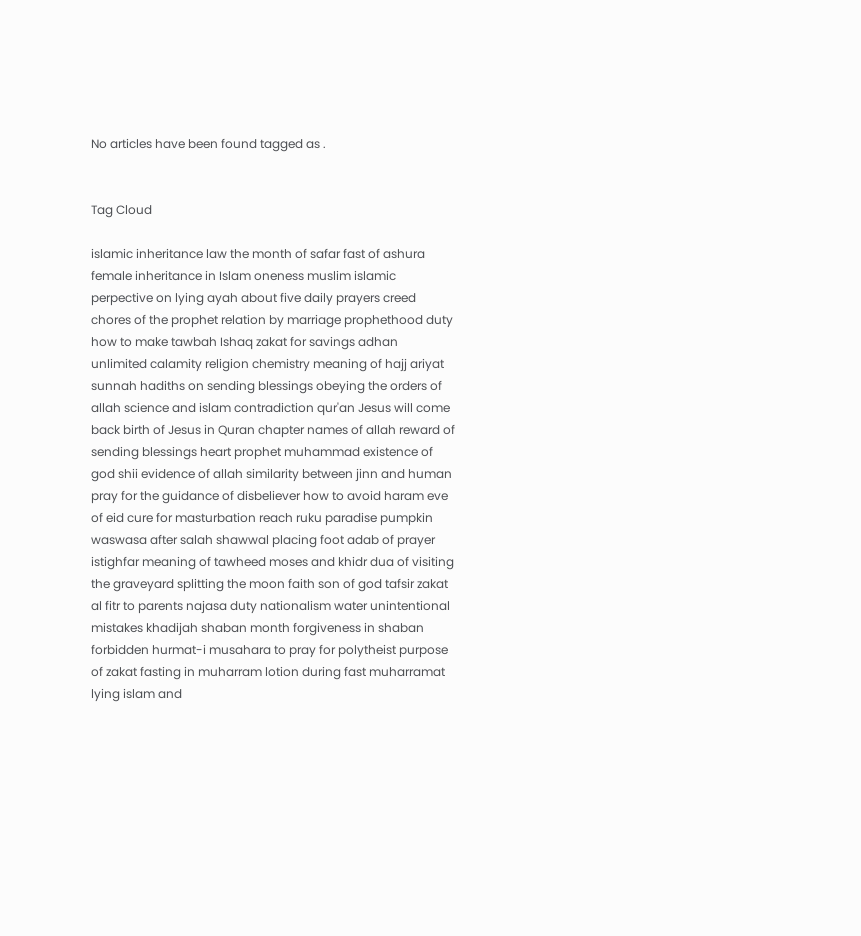No articles have been found tagged as .


Tag Cloud

islamic inheritance law the month of safar fast of ashura female inheritance in Islam oneness muslim islamic perpective on lying ayah about five daily prayers creed chores of the prophet relation by marriage prophethood duty how to make tawbah Ishaq zakat for savings adhan unlimited calamity religion chemistry meaning of hajj ariyat sunnah hadiths on sending blessings obeying the orders of allah science and islam contradiction qur'an Jesus will come back birth of Jesus in Quran chapter names of allah reward of sending blessings heart prophet muhammad existence of god shii evidence of allah similarity between jinn and human pray for the guidance of disbeliever how to avoid haram eve of eid cure for masturbation reach ruku paradise pumpkin waswasa after salah shawwal placing foot adab of prayer istighfar meaning of tawheed moses and khidr dua of visiting the graveyard splitting the moon faith son of god tafsir zakat al fitr to parents najasa duty nationalism water unintentional mistakes khadijah shaban month forgiveness in shaban forbidden hurmat-i musahara to pray for polytheist purpose of zakat fasting in muharram lotion during fast muharramat lying islam and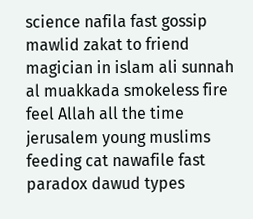science nafila fast gossip mawlid zakat to friend magician in islam ali sunnah al muakkada smokeless fire feel Allah all the time jerusalem young muslims feeding cat nawafile fast paradox dawud types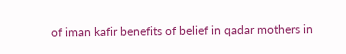of iman kafir benefits of belief in qadar mothers in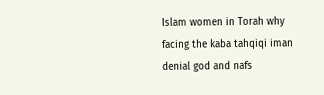Islam women in Torah why facing the kaba tahqiqi iman denial god and nafs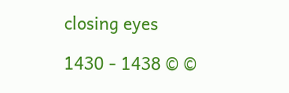closing eyes

1430 - 1438 © ©